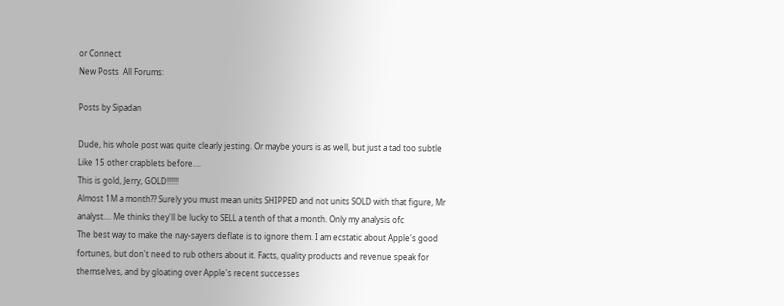or Connect
New Posts  All Forums:

Posts by Sipadan

Dude, his whole post was quite clearly jesting. Or maybe yours is as well, but just a tad too subtle
Like 15 other crapblets before….
This is gold, Jerry, GOLD!!!!!!
Almost 1M a month?? Surely you must mean units SHIPPED and not units SOLD with that figure, Mr analyst.... Me thinks they'll be lucky to SELL a tenth of that a month. Only my analysis ofc
The best way to make the nay-sayers deflate is to ignore them. I am ecstatic about Apple's good fortunes, but don't need to rub others about it. Facts, quality products and revenue speak for themselves, and by gloating over Apple's recent successes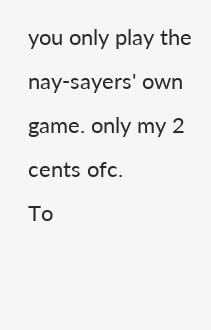you only play the nay-sayers' own game. only my 2 cents ofc.
To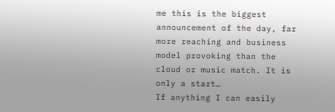me this is the biggest announcement of the day, far more reaching and business model provoking than the cloud or music match. It is only a start…
If anything I can easily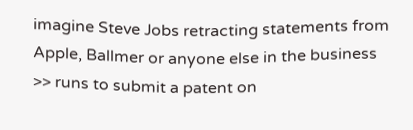imagine Steve Jobs retracting statements from Apple, Ballmer or anyone else in the business
>> runs to submit a patent on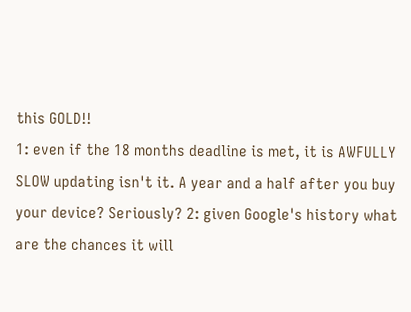this GOLD!!
1: even if the 18 months deadline is met, it is AWFULLY SLOW updating isn't it. A year and a half after you buy your device? Seriously? 2: given Google's history what are the chances it will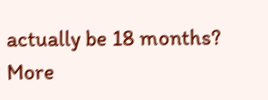actually be 18 months? More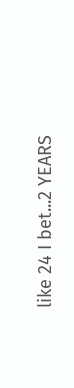like 24 I bet...2 YEARS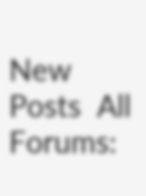New Posts  All Forums: